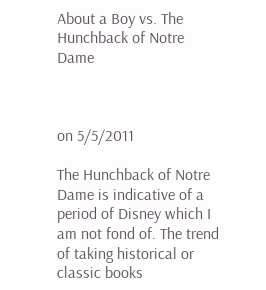About a Boy vs. The Hunchback of Notre Dame



on 5/5/2011

The Hunchback of Notre Dame is indicative of a period of Disney which I am not fond of. The trend of taking historical or classic books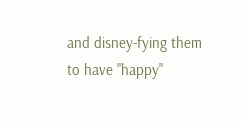and disney-fying them to have "happy"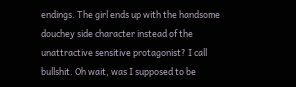endings. The girl ends up with the handsome douchey side character instead of the unattractive sensitive protagonist? I call bullshit. Oh wait, was I supposed to be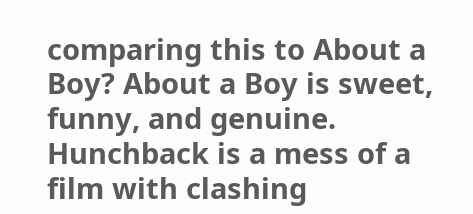comparing this to About a Boy? About a Boy is sweet, funny, and genuine. Hunchback is a mess of a film with clashing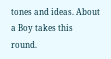tones and ideas. About a Boy takes this round.